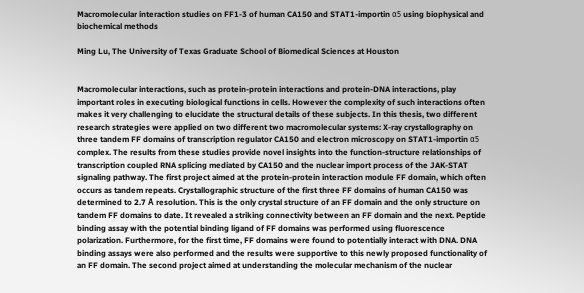Macromolecular interaction studies on FF1-3 of human CA150 and STAT1-importin α5 using biophysical and biochemical methods

Ming Lu, The University of Texas Graduate School of Biomedical Sciences at Houston


Macromolecular interactions, such as protein-protein interactions and protein-DNA interactions, play important roles in executing biological functions in cells. However the complexity of such interactions often makes it very challenging to elucidate the structural details of these subjects. In this thesis, two different research strategies were applied on two different two macromolecular systems: X-ray crystallography on three tandem FF domains of transcription regulator CA150 and electron microscopy on STAT1-importin α5 complex. The results from these studies provide novel insights into the function-structure relationships of transcription coupled RNA splicing mediated by CA150 and the nuclear import process of the JAK-STAT signaling pathway. The first project aimed at the protein-protein interaction module FF domain, which often occurs as tandem repeats. Crystallographic structure of the first three FF domains of human CA150 was determined to 2.7 Å resolution. This is the only crystal structure of an FF domain and the only structure on tandem FF domains to date. It revealed a striking connectivity between an FF domain and the next. Peptide binding assay with the potential binding ligand of FF domains was performed using fluorescence polarization. Furthermore, for the first time, FF domains were found to potentially interact with DNA. DNA binding assays were also performed and the results were supportive to this newly proposed functionality of an FF domain. The second project aimed at understanding the molecular mechanism of the nuclear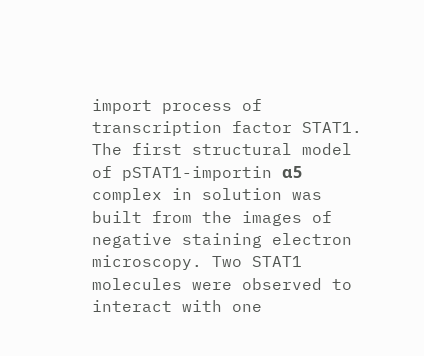import process of transcription factor STAT1. The first structural model of pSTAT1-importin α5 complex in solution was built from the images of negative staining electron microscopy. Two STAT1 molecules were observed to interact with one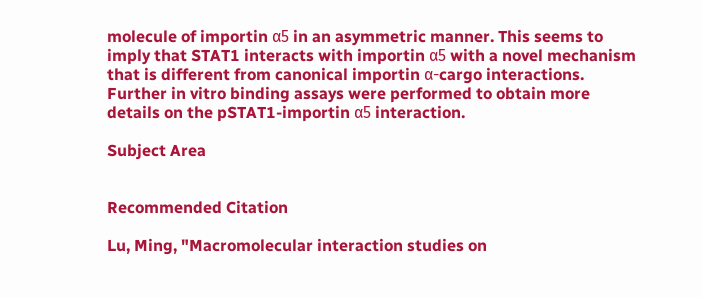molecule of importin α5 in an asymmetric manner. This seems to imply that STAT1 interacts with importin α5 with a novel mechanism that is different from canonical importin α-cargo interactions. Further in vitro binding assays were performed to obtain more details on the pSTAT1-importin α5 interaction.

Subject Area


Recommended Citation

Lu, Ming, "Macromolecular interaction studies on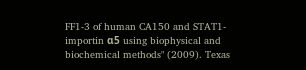FF1-3 of human CA150 and STAT1-importin α5 using biophysical and biochemical methods" (2009). Texas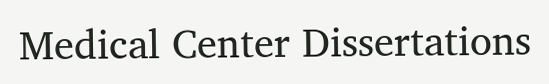Medical Center Dissertations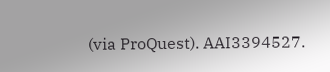(via ProQuest). AAI3394527.